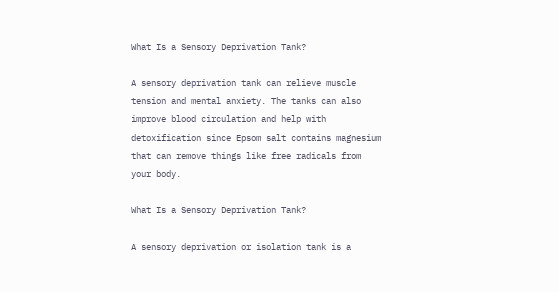What Is a Sensory Deprivation Tank?

A sensory deprivation tank can relieve muscle tension and mental anxiety. The tanks can also improve blood circulation and help with detoxification since Epsom salt contains magnesium that can remove things like free radicals from your body.

What Is a Sensory Deprivation Tank?

A sensory deprivation or isolation tank is a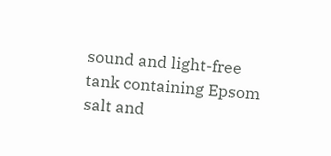sound and light-free tank containing Epsom salt and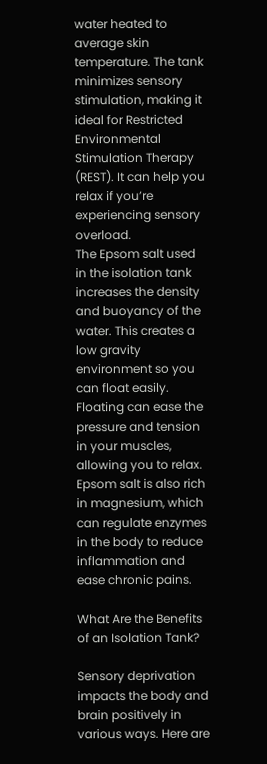water heated to average skin temperature. The tank minimizes sensory stimulation, making it ideal for Restricted Environmental Stimulation Therapy (REST). It can help you relax if you’re experiencing sensory overload.
The Epsom salt used in the isolation tank increases the density and buoyancy of the water. This creates a low gravity environment so you can float easily. Floating can ease the pressure and tension in your muscles, allowing you to relax. Epsom salt is also rich in magnesium, which can regulate enzymes in the body to reduce inflammation and ease chronic pains.

What Are the Benefits of an Isolation Tank?

Sensory deprivation impacts the body and brain positively in various ways. Here are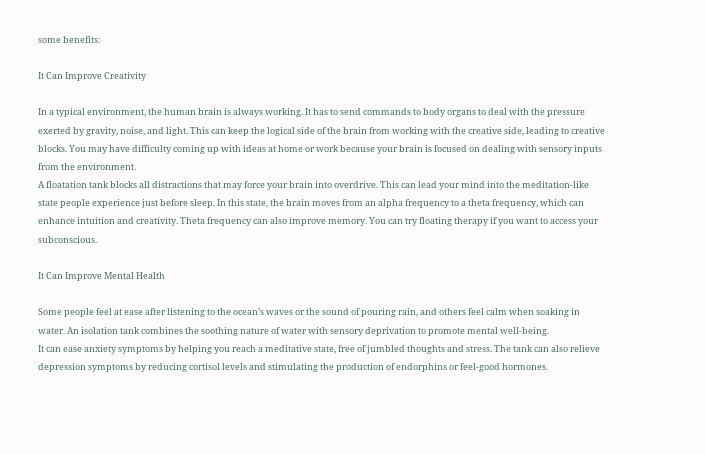some benefits:

It Can Improve Creativity

In a typical environment, the human brain is always working. It has to send commands to body organs to deal with the pressure exerted by gravity, noise, and light. This can keep the logical side of the brain from working with the creative side, leading to creative blocks. You may have difficulty coming up with ideas at home or work because your brain is focused on dealing with sensory inputs from the environment.
A floatation tank blocks all distractions that may force your brain into overdrive. This can lead your mind into the meditation-like state people experience just before sleep. In this state, the brain moves from an alpha frequency to a theta frequency, which can enhance intuition and creativity. Theta frequency can also improve memory. You can try floating therapy if you want to access your subconscious.

It Can Improve Mental Health

Some people feel at ease after listening to the ocean’s waves or the sound of pouring rain, and others feel calm when soaking in water. An isolation tank combines the soothing nature of water with sensory deprivation to promote mental well-being.
It can ease anxiety symptoms by helping you reach a meditative state, free of jumbled thoughts and stress. The tank can also relieve depression symptoms by reducing cortisol levels and stimulating the production of endorphins or feel-good hormones.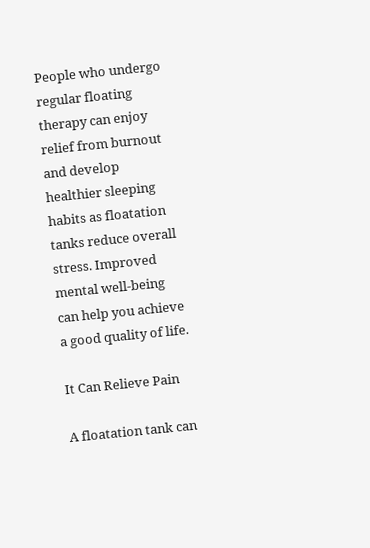People who undergo regular floating therapy can enjoy relief from burnout and develop healthier sleeping habits as floatation tanks reduce overall stress. Improved mental well-being can help you achieve a good quality of life.

It Can Relieve Pain

A floatation tank can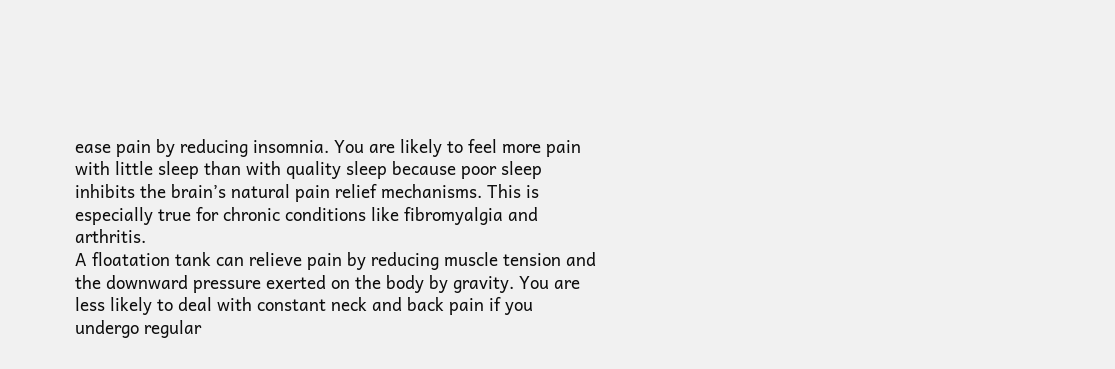ease pain by reducing insomnia. You are likely to feel more pain with little sleep than with quality sleep because poor sleep inhibits the brain’s natural pain relief mechanisms. This is especially true for chronic conditions like fibromyalgia and arthritis.
A floatation tank can relieve pain by reducing muscle tension and the downward pressure exerted on the body by gravity. You are less likely to deal with constant neck and back pain if you undergo regular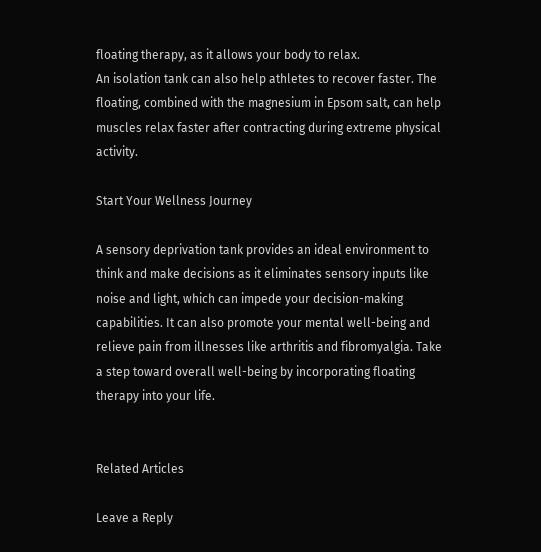floating therapy, as it allows your body to relax.
An isolation tank can also help athletes to recover faster. The floating, combined with the magnesium in Epsom salt, can help muscles relax faster after contracting during extreme physical activity.

Start Your Wellness Journey

A sensory deprivation tank provides an ideal environment to think and make decisions as it eliminates sensory inputs like noise and light, which can impede your decision-making capabilities. It can also promote your mental well-being and relieve pain from illnesses like arthritis and fibromyalgia. Take a step toward overall well-being by incorporating floating therapy into your life.


Related Articles

Leave a Reply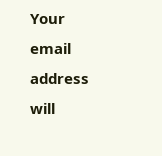Your email address will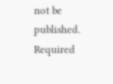not be published. Required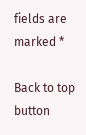fields are marked *

Back to top button